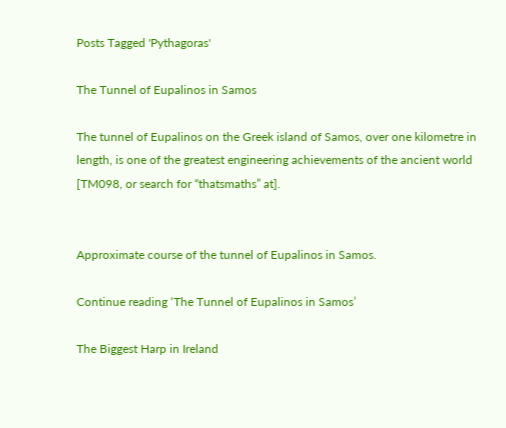Posts Tagged 'Pythagoras'

The Tunnel of Eupalinos in Samos

The tunnel of Eupalinos on the Greek island of Samos, over one kilometre in length, is one of the greatest engineering achievements of the ancient world [TM098, or search for “thatsmaths” at].


Approximate course of the tunnel of Eupalinos in Samos.

Continue reading ‘The Tunnel of Eupalinos in Samos’

The Biggest Harp in Ireland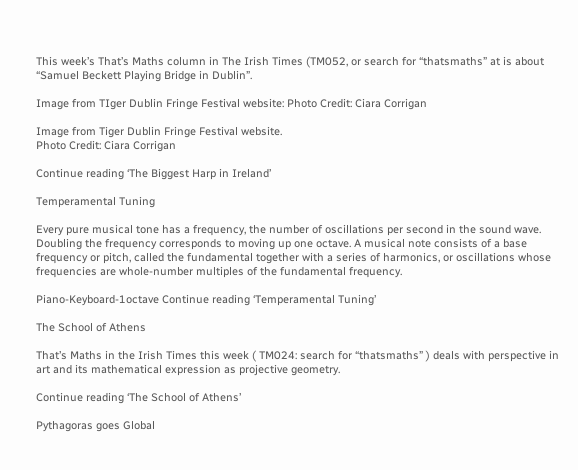This week’s That’s Maths column in The Irish Times (TM052, or search for “thatsmaths” at is about “Samuel Beckett Playing Bridge in Dublin”.

Image from TIger Dublin Fringe Festival website: Photo Credit: Ciara Corrigan

Image from Tiger Dublin Fringe Festival website.
Photo Credit: Ciara Corrigan

Continue reading ‘The Biggest Harp in Ireland’

Temperamental Tuning

Every pure musical tone has a frequency, the number of oscillations per second in the sound wave. Doubling the frequency corresponds to moving up one octave. A musical note consists of a base frequency or pitch, called the fundamental together with a series of harmonics, or oscillations whose frequencies are whole-number multiples of the fundamental frequency.

Piano-Keyboard-1octave Continue reading ‘Temperamental Tuning’

The School of Athens

That’s Maths in the Irish Times this week ( TM024: search for “thatsmaths” ) deals with perspective in art and its mathematical expression as projective geometry.

Continue reading ‘The School of Athens’

Pythagoras goes Global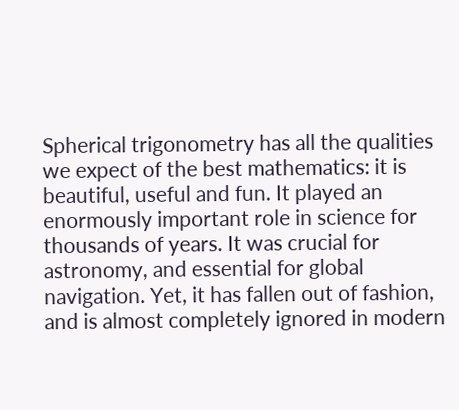Spherical trigonometry has all the qualities we expect of the best mathematics: it is beautiful, useful and fun. It played an enormously important role in science for thousands of years. It was crucial for astronomy, and essential for global navigation. Yet, it has fallen out of fashion, and is almost completely ignored in modern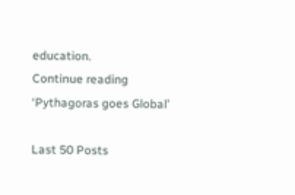education.
Continue reading ‘Pythagoras goes Global’

Last 50 Posts